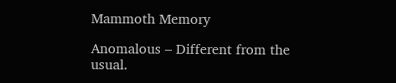Mammoth Memory

Anomalous – Different from the usual.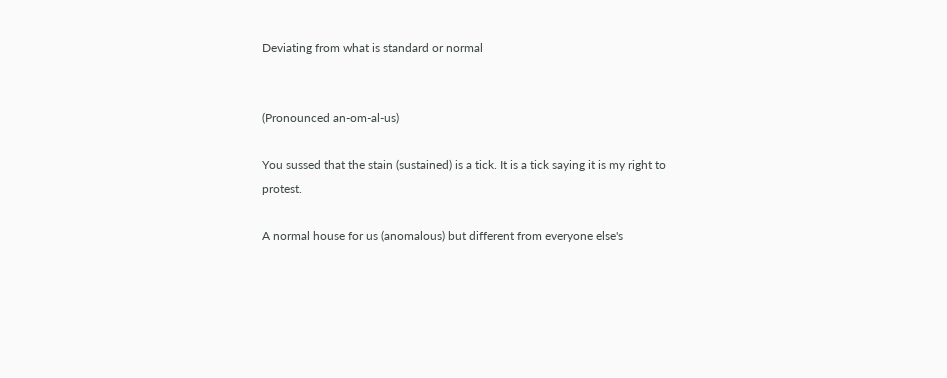Deviating from what is standard or normal


(Pronounced an-om-al-us)

You sussed that the stain (sustained) is a tick. It is a tick saying it is my right to protest.

A normal house for us (anomalous) but different from everyone else's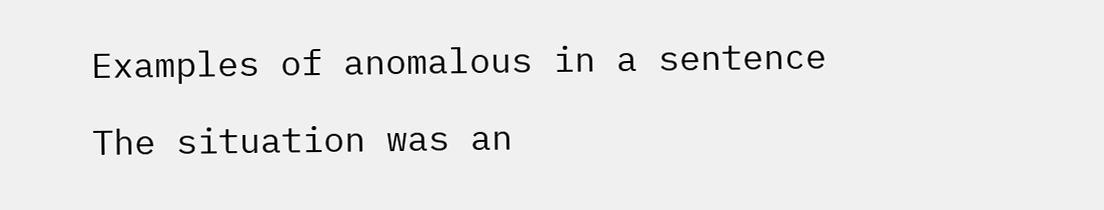Examples of anomalous in a sentence

The situation was an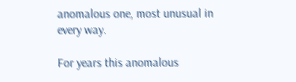anomalous one, most unusual in every way.

For years this anomalous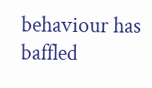behaviour has baffled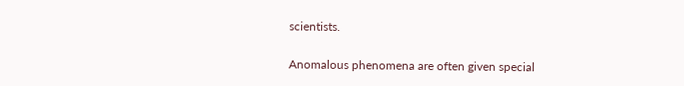scientists.

Anomalous phenomena are often given special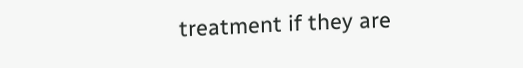treatment if they are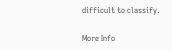difficult to classify.

More Info